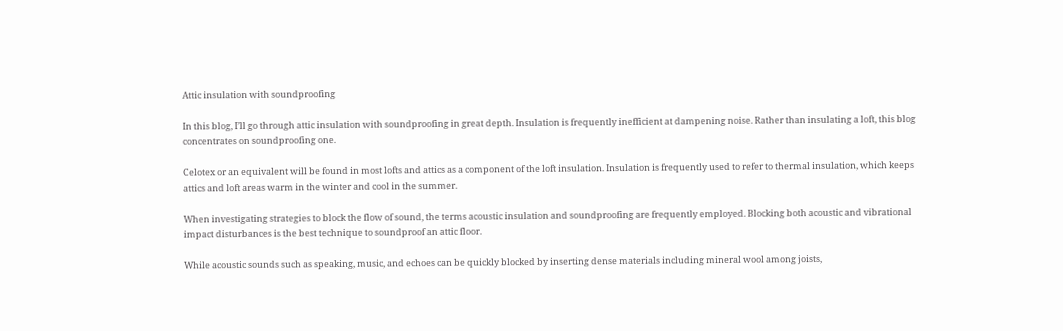Attic insulation with soundproofing

In this blog, I’ll go through attic insulation with soundproofing in great depth. Insulation is frequently inefficient at dampening noise. Rather than insulating a loft, this blog concentrates on soundproofing one.

Celotex or an equivalent will be found in most lofts and attics as a component of the loft insulation. Insulation is frequently used to refer to thermal insulation, which keeps attics and loft areas warm in the winter and cool in the summer.

When investigating strategies to block the flow of sound, the terms acoustic insulation and soundproofing are frequently employed. Blocking both acoustic and vibrational impact disturbances is the best technique to soundproof an attic floor.

While acoustic sounds such as speaking, music, and echoes can be quickly blocked by inserting dense materials including mineral wool among joists,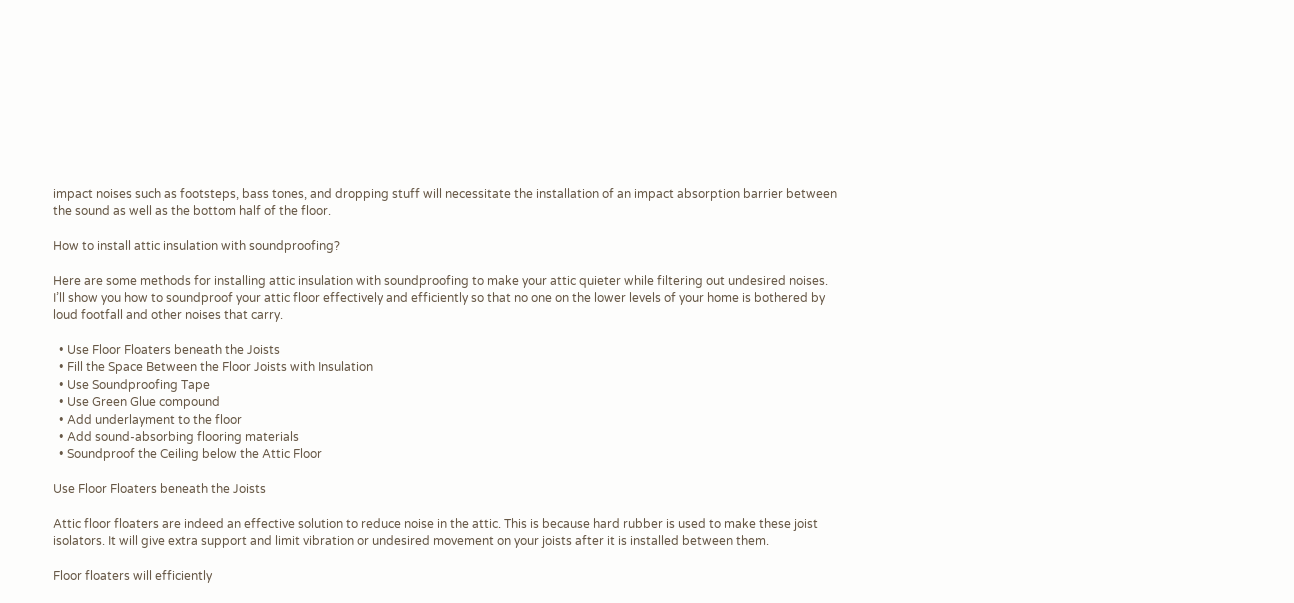impact noises such as footsteps, bass tones, and dropping stuff will necessitate the installation of an impact absorption barrier between the sound as well as the bottom half of the floor.

How to install attic insulation with soundproofing?

Here are some methods for installing attic insulation with soundproofing to make your attic quieter while filtering out undesired noises. I’ll show you how to soundproof your attic floor effectively and efficiently so that no one on the lower levels of your home is bothered by loud footfall and other noises that carry.

  • Use Floor Floaters beneath the Joists
  • Fill the Space Between the Floor Joists with Insulation
  • Use Soundproofing Tape
  • Use Green Glue compound
  • Add underlayment to the floor
  • Add sound-absorbing flooring materials
  • Soundproof the Ceiling below the Attic Floor

Use Floor Floaters beneath the Joists

Attic floor floaters are indeed an effective solution to reduce noise in the attic. This is because hard rubber is used to make these joist isolators. It will give extra support and limit vibration or undesired movement on your joists after it is installed between them.

Floor floaters will efficiently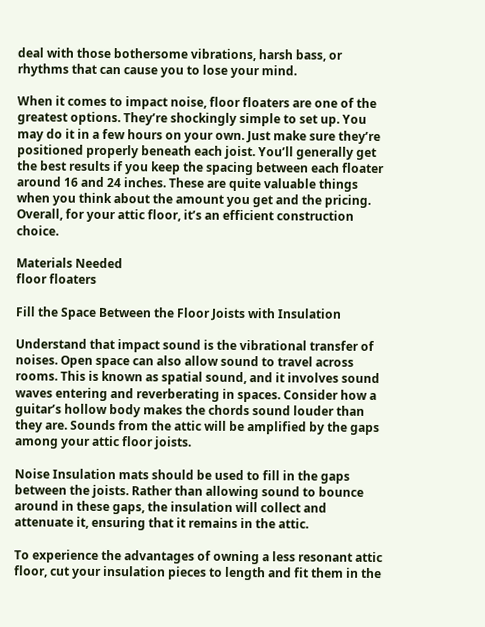deal with those bothersome vibrations, harsh bass, or rhythms that can cause you to lose your mind.

When it comes to impact noise, floor floaters are one of the greatest options. They’re shockingly simple to set up. You may do it in a few hours on your own. Just make sure they’re positioned properly beneath each joist. You’ll generally get the best results if you keep the spacing between each floater around 16 and 24 inches. These are quite valuable things when you think about the amount you get and the pricing. Overall, for your attic floor, it’s an efficient construction choice.

Materials Needed
floor floaters

Fill the Space Between the Floor Joists with Insulation

Understand that impact sound is the vibrational transfer of noises. Open space can also allow sound to travel across rooms. This is known as spatial sound, and it involves sound waves entering and reverberating in spaces. Consider how a guitar’s hollow body makes the chords sound louder than they are. Sounds from the attic will be amplified by the gaps among your attic floor joists.

Noise Insulation mats should be used to fill in the gaps between the joists. Rather than allowing sound to bounce around in these gaps, the insulation will collect and attenuate it, ensuring that it remains in the attic.

To experience the advantages of owning a less resonant attic floor, cut your insulation pieces to length and fit them in the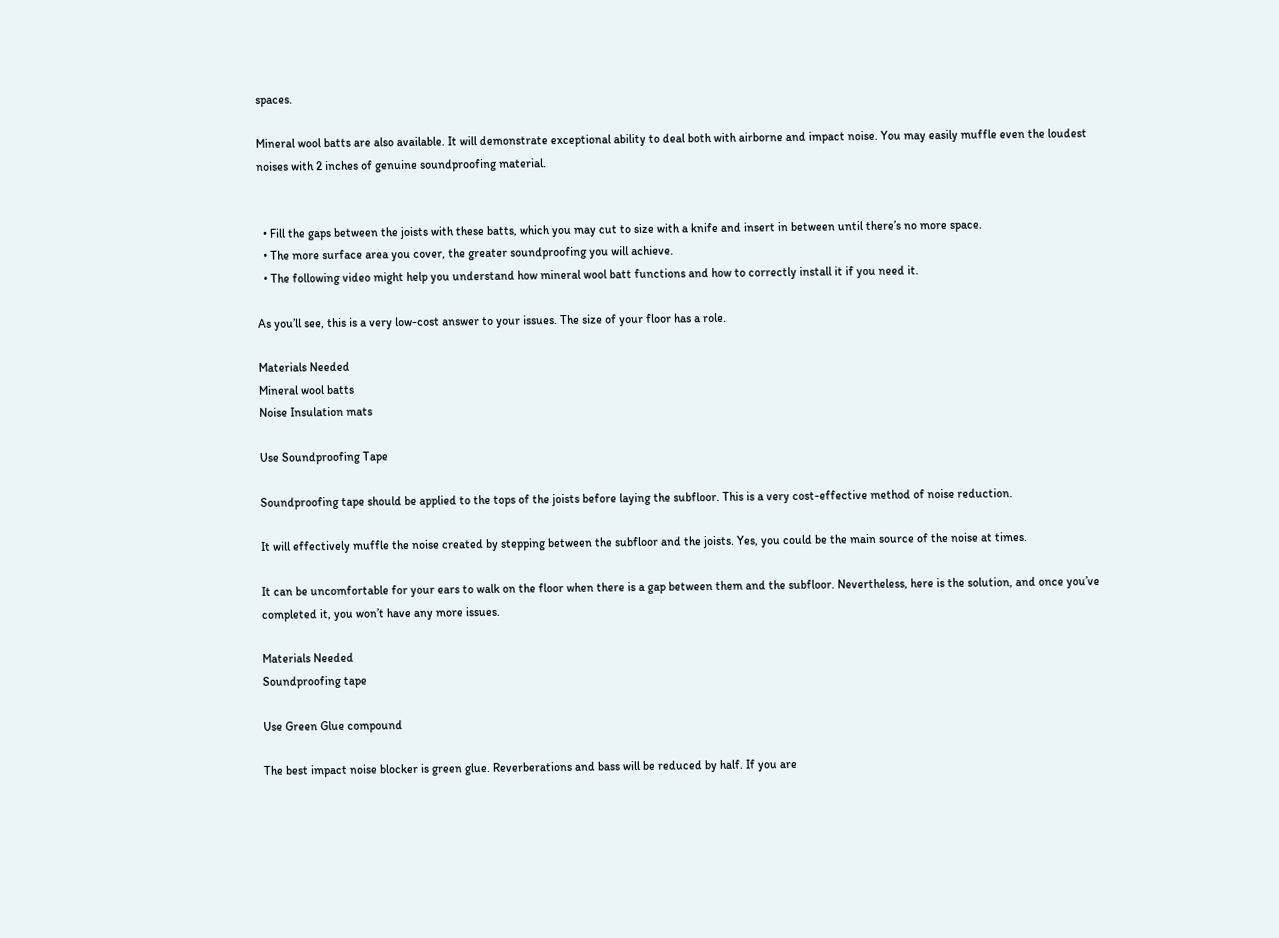spaces.

Mineral wool batts are also available. It will demonstrate exceptional ability to deal both with airborne and impact noise. You may easily muffle even the loudest noises with 2 inches of genuine soundproofing material.


  • Fill the gaps between the joists with these batts, which you may cut to size with a knife and insert in between until there’s no more space.
  • The more surface area you cover, the greater soundproofing you will achieve.
  • The following video might help you understand how mineral wool batt functions and how to correctly install it if you need it.

As you’ll see, this is a very low-cost answer to your issues. The size of your floor has a role.

Materials Needed
Mineral wool batts
Noise Insulation mats

Use Soundproofing Tape

Soundproofing tape should be applied to the tops of the joists before laying the subfloor. This is a very cost-effective method of noise reduction.

It will effectively muffle the noise created by stepping between the subfloor and the joists. Yes, you could be the main source of the noise at times.

It can be uncomfortable for your ears to walk on the floor when there is a gap between them and the subfloor. Nevertheless, here is the solution, and once you’ve completed it, you won’t have any more issues.

Materials Needed
Soundproofing tape

Use Green Glue compound

The best impact noise blocker is green glue. Reverberations and bass will be reduced by half. If you are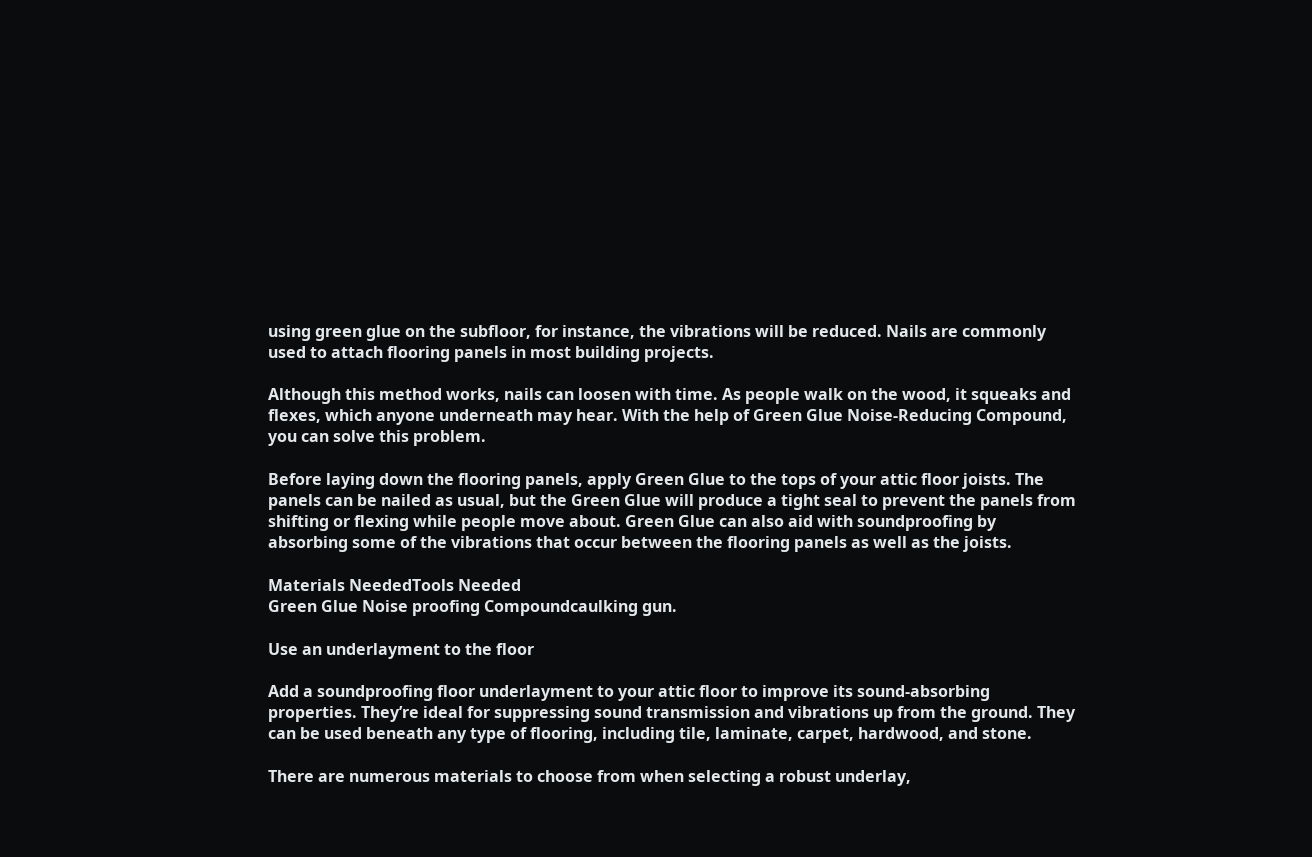using green glue on the subfloor, for instance, the vibrations will be reduced. Nails are commonly used to attach flooring panels in most building projects.

Although this method works, nails can loosen with time. As people walk on the wood, it squeaks and flexes, which anyone underneath may hear. With the help of Green Glue Noise-Reducing Compound, you can solve this problem.

Before laying down the flooring panels, apply Green Glue to the tops of your attic floor joists. The panels can be nailed as usual, but the Green Glue will produce a tight seal to prevent the panels from shifting or flexing while people move about. Green Glue can also aid with soundproofing by absorbing some of the vibrations that occur between the flooring panels as well as the joists.

Materials NeededTools Needed
Green Glue Noise proofing Compoundcaulking gun.

Use an underlayment to the floor

Add a soundproofing floor underlayment to your attic floor to improve its sound-absorbing properties. They’re ideal for suppressing sound transmission and vibrations up from the ground. They can be used beneath any type of flooring, including tile, laminate, carpet, hardwood, and stone.

There are numerous materials to choose from when selecting a robust underlay,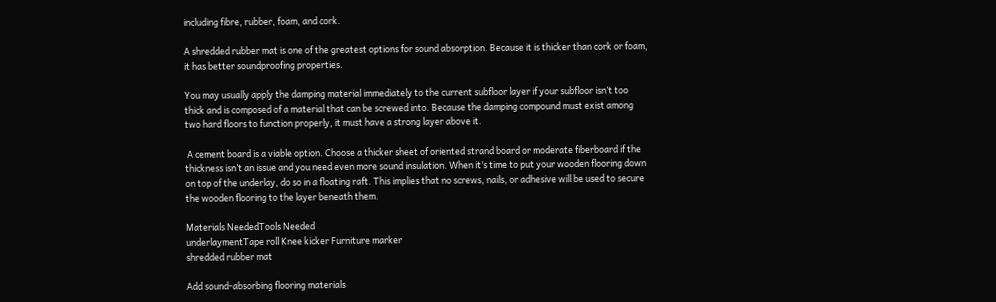including fibre, rubber, foam, and cork.

A shredded rubber mat is one of the greatest options for sound absorption. Because it is thicker than cork or foam, it has better soundproofing properties.

You may usually apply the damping material immediately to the current subfloor layer if your subfloor isn’t too thick and is composed of a material that can be screwed into. Because the damping compound must exist among two hard floors to function properly, it must have a strong layer above it.

 A cement board is a viable option. Choose a thicker sheet of oriented strand board or moderate fiberboard if the thickness isn’t an issue and you need even more sound insulation. When it’s time to put your wooden flooring down on top of the underlay, do so in a floating raft. This implies that no screws, nails, or adhesive will be used to secure the wooden flooring to the layer beneath them.

Materials NeededTools Needed
underlaymentTape roll Knee kicker Furniture marker
shredded rubber mat

Add sound-absorbing flooring materials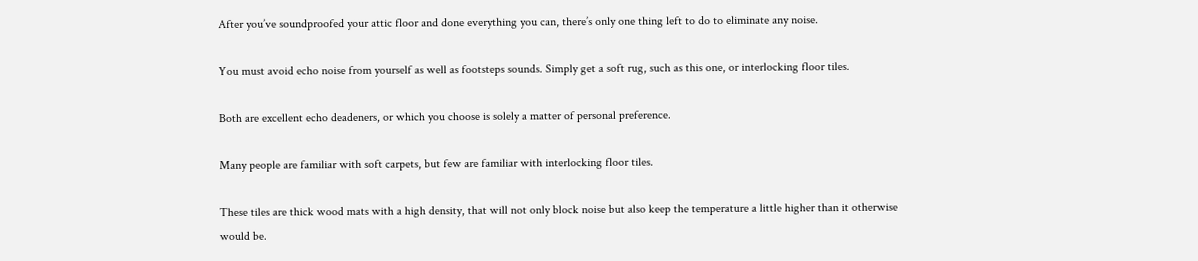After you’ve soundproofed your attic floor and done everything you can, there’s only one thing left to do to eliminate any noise.

You must avoid echo noise from yourself as well as footsteps sounds. Simply get a soft rug, such as this one, or interlocking floor tiles.

Both are excellent echo deadeners, or which you choose is solely a matter of personal preference.

Many people are familiar with soft carpets, but few are familiar with interlocking floor tiles.

These tiles are thick wood mats with a high density, that will not only block noise but also keep the temperature a little higher than it otherwise would be.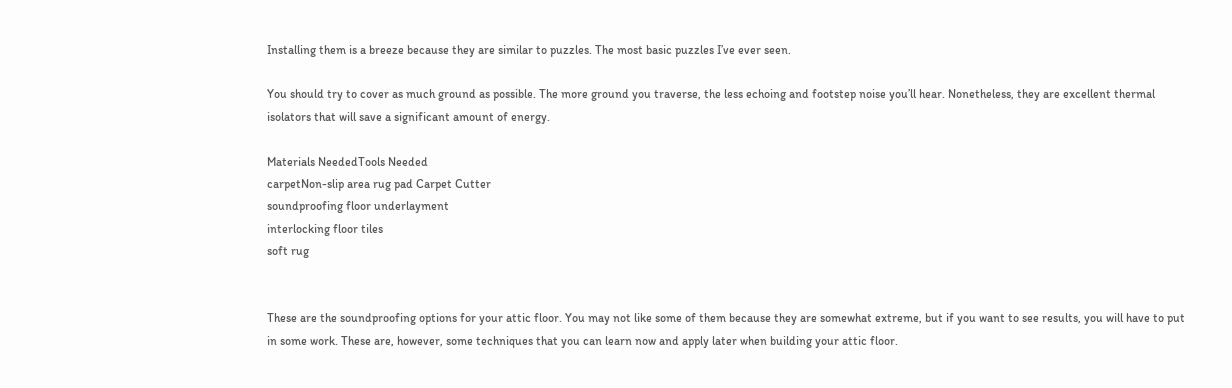Installing them is a breeze because they are similar to puzzles. The most basic puzzles I’ve ever seen.

You should try to cover as much ground as possible. The more ground you traverse, the less echoing and footstep noise you’ll hear. Nonetheless, they are excellent thermal isolators that will save a significant amount of energy.

Materials NeededTools Needed
carpetNon-slip area rug pad Carpet Cutter
soundproofing floor underlayment
interlocking floor tiles
soft rug


These are the soundproofing options for your attic floor. You may not like some of them because they are somewhat extreme, but if you want to see results, you will have to put in some work. These are, however, some techniques that you can learn now and apply later when building your attic floor.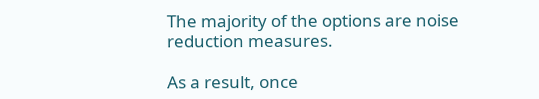The majority of the options are noise reduction measures.

As a result, once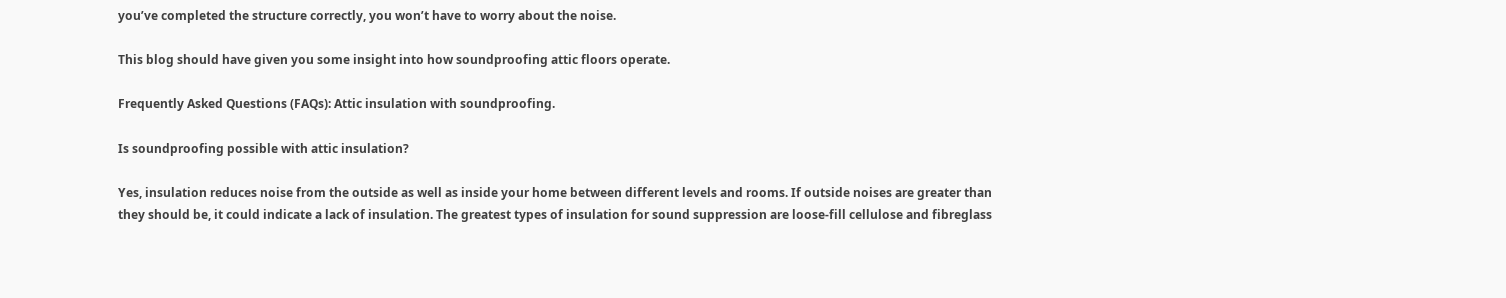you’ve completed the structure correctly, you won’t have to worry about the noise.

This blog should have given you some insight into how soundproofing attic floors operate.

Frequently Asked Questions (FAQs): Attic insulation with soundproofing.

Is soundproofing possible with attic insulation?

Yes, insulation reduces noise from the outside as well as inside your home between different levels and rooms. If outside noises are greater than they should be, it could indicate a lack of insulation. The greatest types of insulation for sound suppression are loose-fill cellulose and fibreglass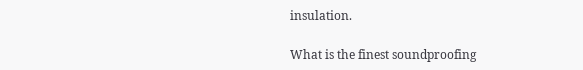insulation.

What is the finest soundproofing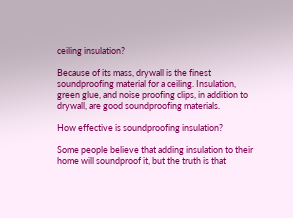ceiling insulation?

Because of its mass, drywall is the finest soundproofing material for a ceiling. Insulation, green glue, and noise proofing clips, in addition to drywall, are good soundproofing materials.

How effective is soundproofing insulation?

Some people believe that adding insulation to their home will soundproof it, but the truth is that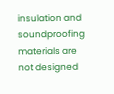insulation and soundproofing materials are not designed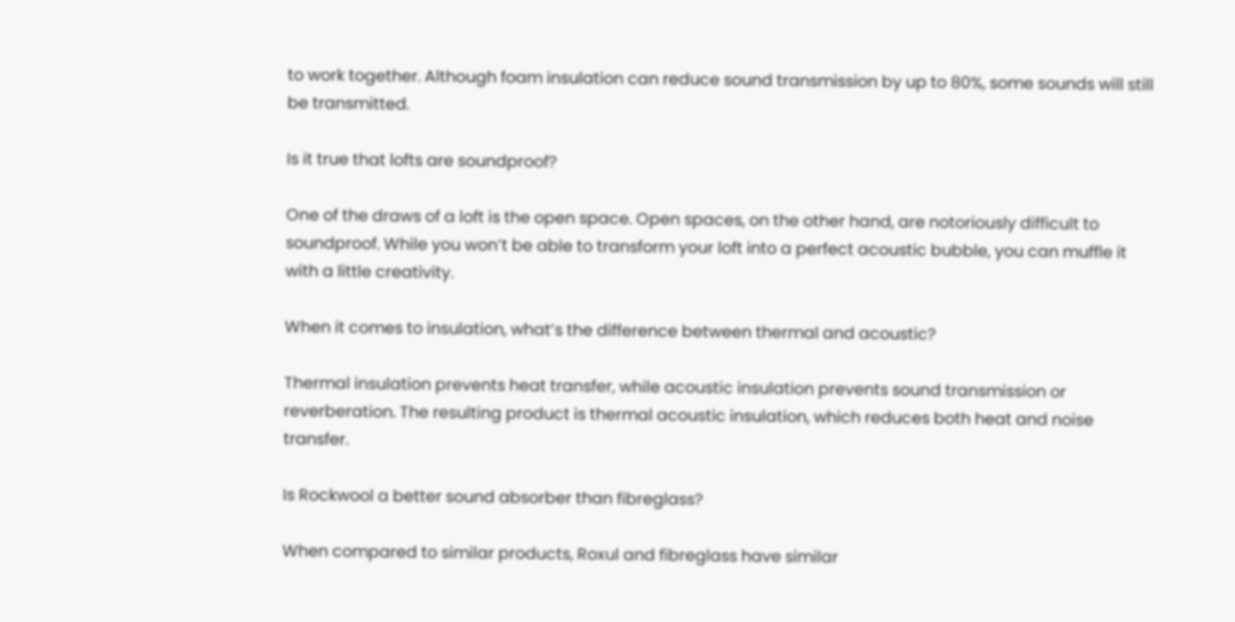to work together. Although foam insulation can reduce sound transmission by up to 80%, some sounds will still be transmitted.

Is it true that lofts are soundproof?

One of the draws of a loft is the open space. Open spaces, on the other hand, are notoriously difficult to soundproof. While you won’t be able to transform your loft into a perfect acoustic bubble, you can muffle it with a little creativity.

When it comes to insulation, what’s the difference between thermal and acoustic?

Thermal insulation prevents heat transfer, while acoustic insulation prevents sound transmission or reverberation. The resulting product is thermal acoustic insulation, which reduces both heat and noise transfer.

Is Rockwool a better sound absorber than fibreglass?

When compared to similar products, Roxul and fibreglass have similar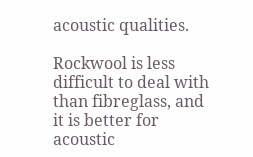acoustic qualities.

Rockwool is less difficult to deal with than fibreglass, and it is better for acoustic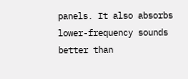panels. It also absorbs lower-frequency sounds better than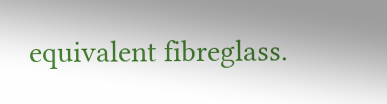equivalent fibreglass.